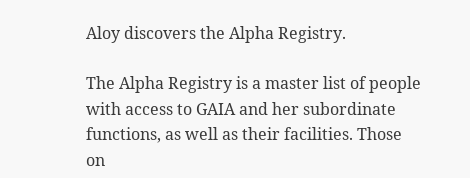Aloy discovers the Alpha Registry.

The Alpha Registry is a master list of people with access to GAIA and her subordinate functions, as well as their facilities. Those on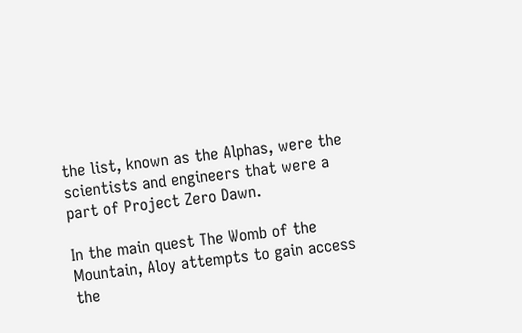the list, known as the Alphas, were the scientists and engineers that were a part of Project Zero Dawn.

In the main quest The Womb of the Mountain, Aloy attempts to gain access the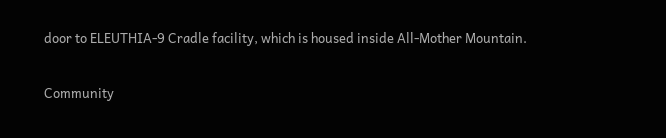door to ELEUTHIA-9 Cradle facility, which is housed inside All-Mother Mountain.

Community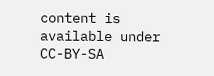content is available under CC-BY-SA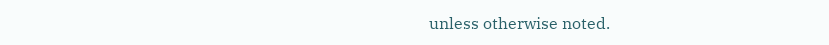unless otherwise noted.